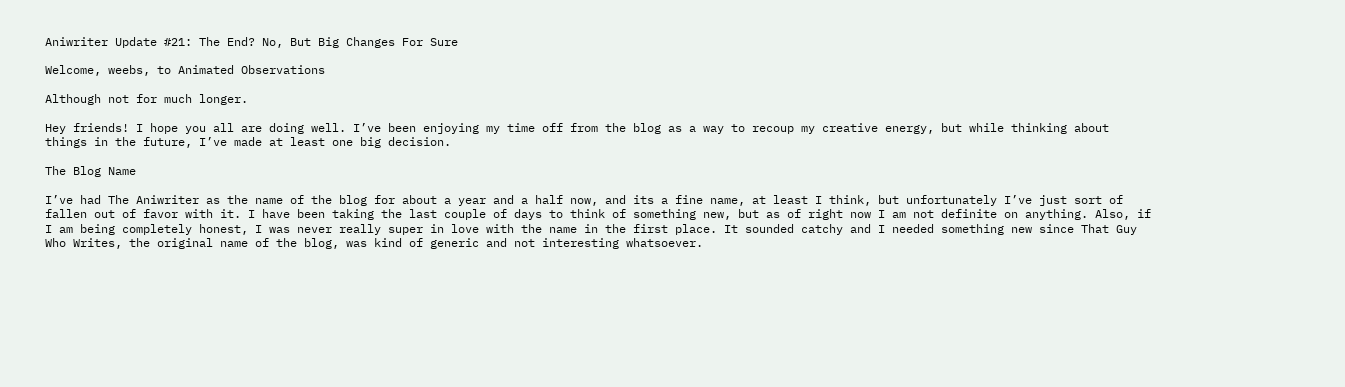Aniwriter Update #21: The End? No, But Big Changes For Sure

Welcome, weebs, to Animated Observations

Although not for much longer.

Hey friends! I hope you all are doing well. I’ve been enjoying my time off from the blog as a way to recoup my creative energy, but while thinking about things in the future, I’ve made at least one big decision.

The Blog Name

I’ve had The Aniwriter as the name of the blog for about a year and a half now, and its a fine name, at least I think, but unfortunately I’ve just sort of fallen out of favor with it. I have been taking the last couple of days to think of something new, but as of right now I am not definite on anything. Also, if I am being completely honest, I was never really super in love with the name in the first place. It sounded catchy and I needed something new since That Guy Who Writes, the original name of the blog, was kind of generic and not interesting whatsoever.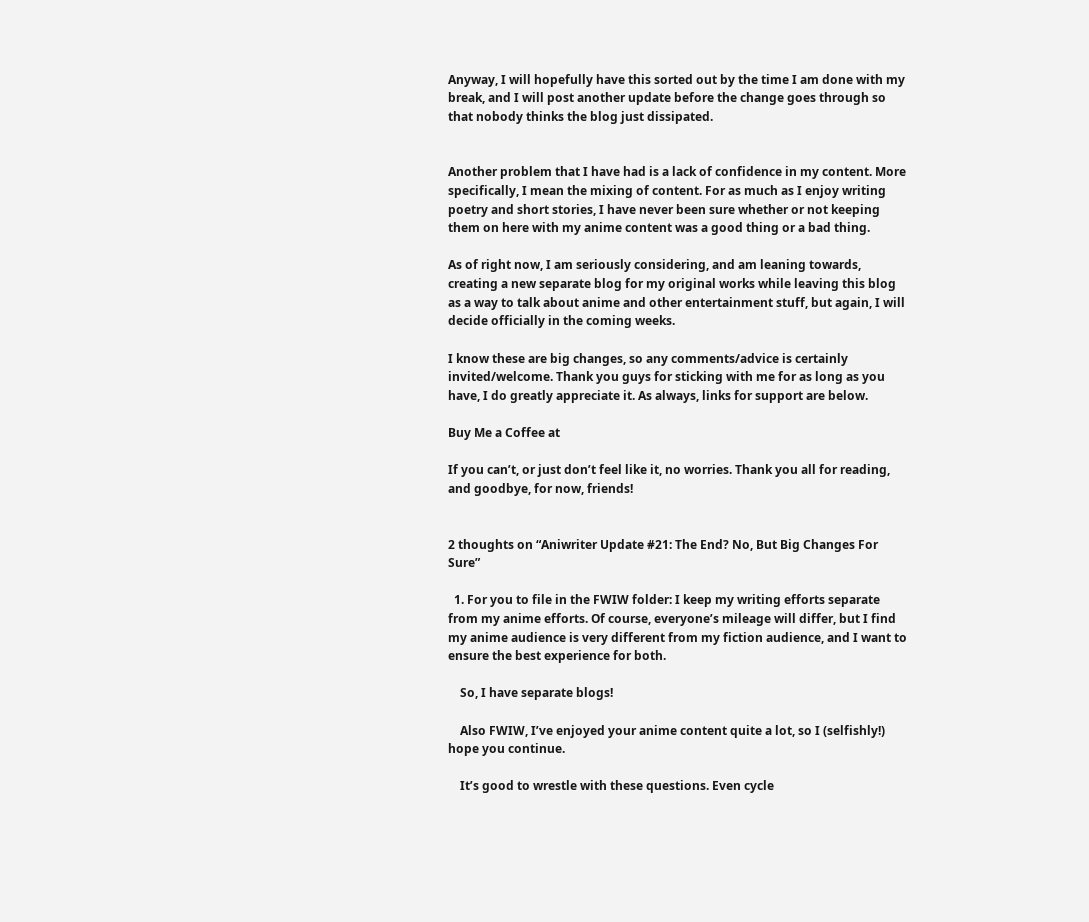Anyway, I will hopefully have this sorted out by the time I am done with my break, and I will post another update before the change goes through so that nobody thinks the blog just dissipated.


Another problem that I have had is a lack of confidence in my content. More specifically, I mean the mixing of content. For as much as I enjoy writing poetry and short stories, I have never been sure whether or not keeping them on here with my anime content was a good thing or a bad thing.

As of right now, I am seriously considering, and am leaning towards, creating a new separate blog for my original works while leaving this blog as a way to talk about anime and other entertainment stuff, but again, I will decide officially in the coming weeks.

I know these are big changes, so any comments/advice is certainly invited/welcome. Thank you guys for sticking with me for as long as you have, I do greatly appreciate it. As always, links for support are below.

Buy Me a Coffee at

If you can’t, or just don’t feel like it, no worries. Thank you all for reading, and goodbye, for now, friends!


2 thoughts on “Aniwriter Update #21: The End? No, But Big Changes For Sure”

  1. For you to file in the FWIW folder: I keep my writing efforts separate from my anime efforts. Of course, everyone’s mileage will differ, but I find my anime audience is very different from my fiction audience, and I want to ensure the best experience for both.

    So, I have separate blogs!

    Also FWIW, I’ve enjoyed your anime content quite a lot, so I (selfishly!) hope you continue.

    It’s good to wrestle with these questions. Even cycle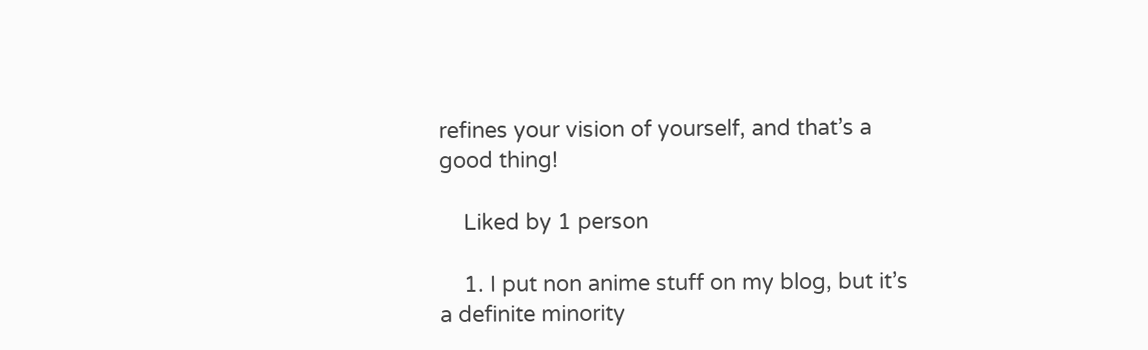refines your vision of yourself, and that’s a good thing!

    Liked by 1 person

    1. I put non anime stuff on my blog, but it’s a definite minority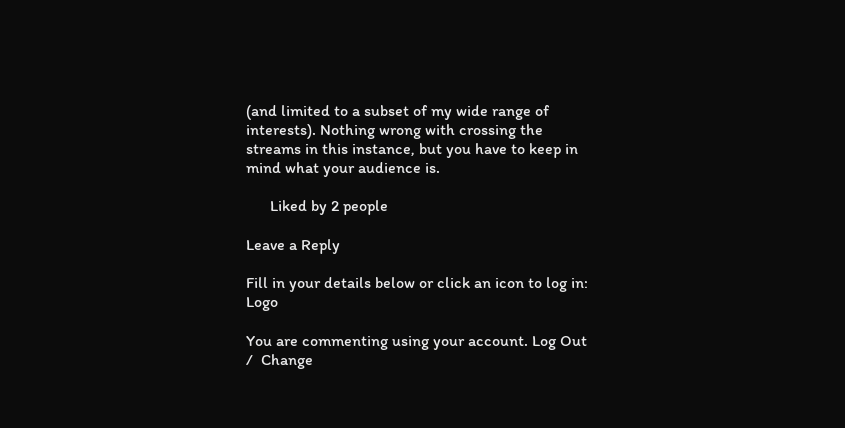(and limited to a subset of my wide range of interests). Nothing wrong with crossing the streams in this instance, but you have to keep in mind what your audience is.

      Liked by 2 people

Leave a Reply

Fill in your details below or click an icon to log in: Logo

You are commenting using your account. Log Out /  Change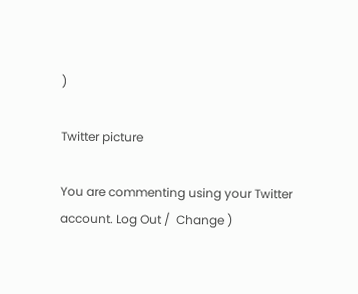)

Twitter picture

You are commenting using your Twitter account. Log Out /  Change )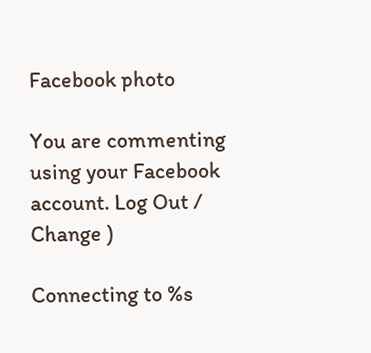Facebook photo

You are commenting using your Facebook account. Log Out /  Change )

Connecting to %s